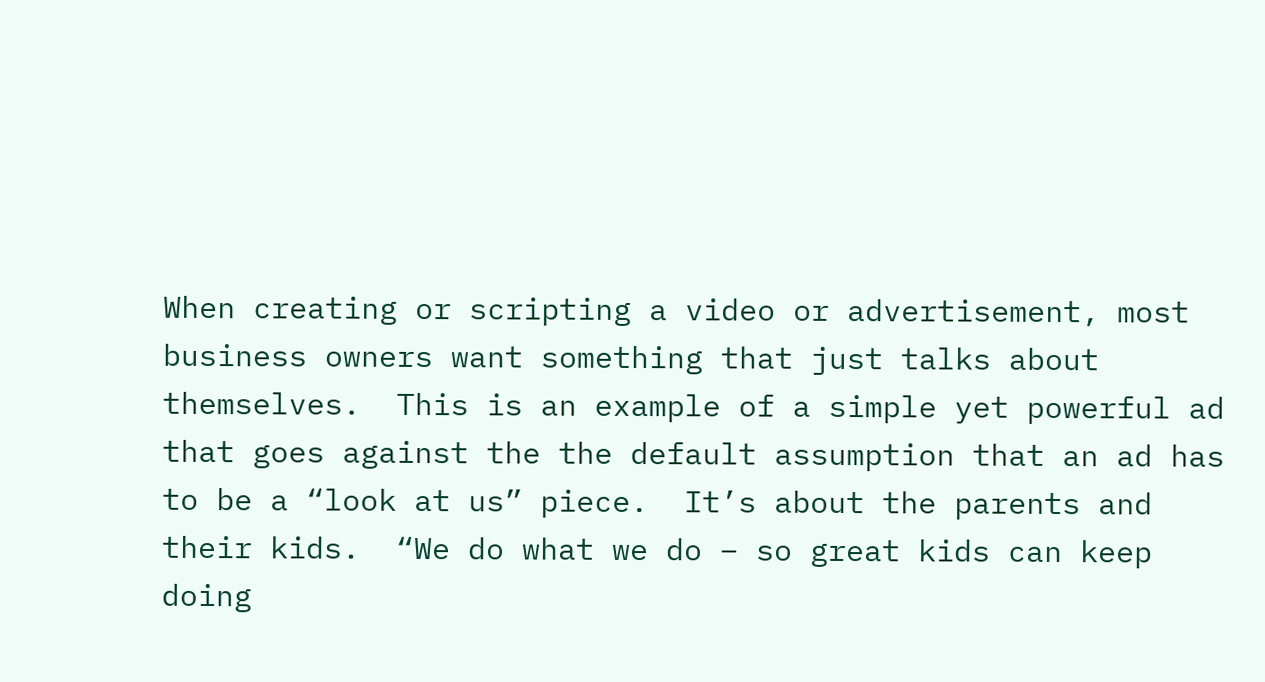When creating or scripting a video or advertisement, most business owners want something that just talks about themselves.  This is an example of a simple yet powerful ad that goes against the the default assumption that an ad has to be a “look at us” piece.  It’s about the parents and their kids.  “We do what we do – so great kids can keep doing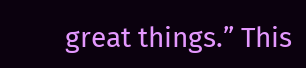great things.” This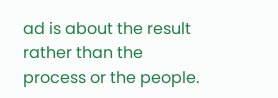ad is about the result rather than the process or the people.